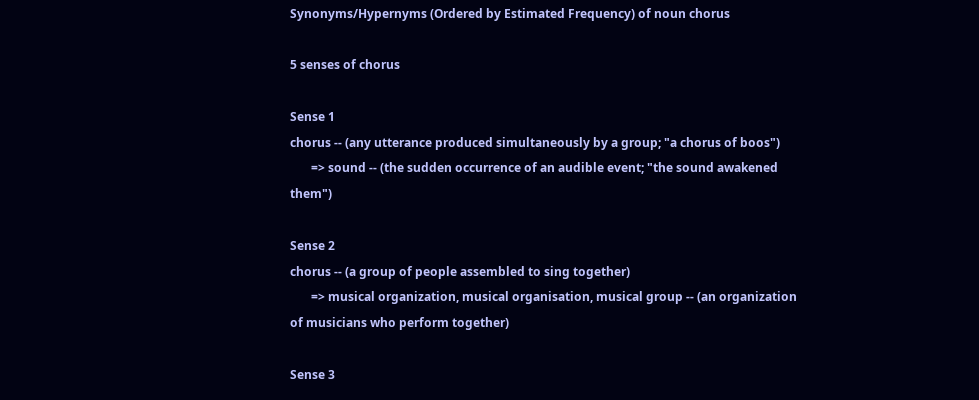Synonyms/Hypernyms (Ordered by Estimated Frequency) of noun chorus

5 senses of chorus

Sense 1
chorus -- (any utterance produced simultaneously by a group; "a chorus of boos")
       => sound -- (the sudden occurrence of an audible event; "the sound awakened them")

Sense 2
chorus -- (a group of people assembled to sing together)
       => musical organization, musical organisation, musical group -- (an organization of musicians who perform together)

Sense 3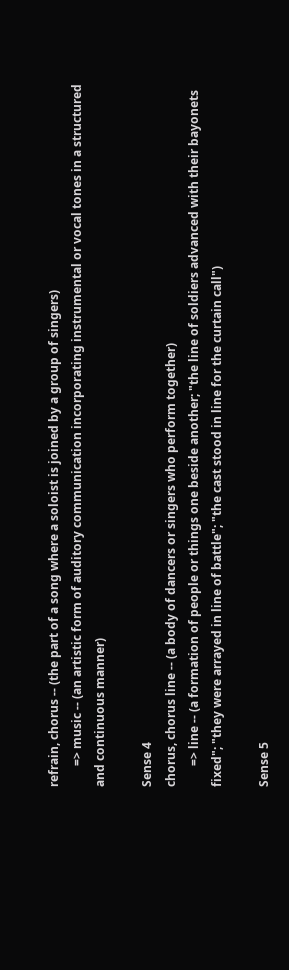refrain, chorus -- (the part of a song where a soloist is joined by a group of singers)
       => music -- (an artistic form of auditory communication incorporating instrumental or vocal tones in a structured and continuous manner)

Sense 4
chorus, chorus line -- (a body of dancers or singers who perform together)
       => line -- (a formation of people or things one beside another; "the line of soldiers advanced with their bayonets fixed"; "they were arrayed in line of battle"; "the cast stood in line for the curtain call")

Sense 5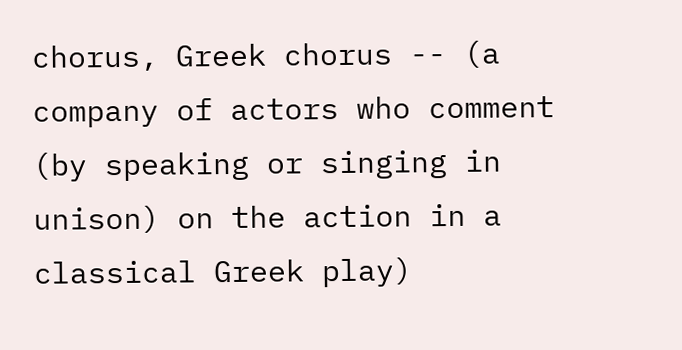chorus, Greek chorus -- (a company of actors who comment (by speaking or singing in unison) on the action in a classical Greek play)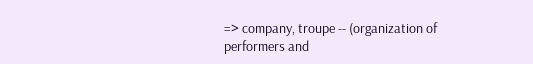=> company, troupe -- (organization of performers and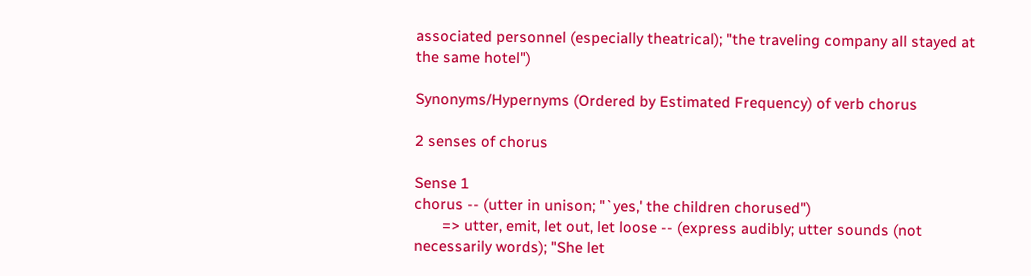associated personnel (especially theatrical); "the traveling company all stayed at the same hotel")

Synonyms/Hypernyms (Ordered by Estimated Frequency) of verb chorus

2 senses of chorus

Sense 1
chorus -- (utter in unison; "`yes,' the children chorused")
       => utter, emit, let out, let loose -- (express audibly; utter sounds (not necessarily words); "She let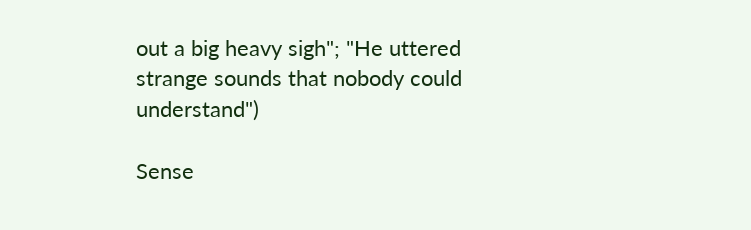out a big heavy sigh"; "He uttered strange sounds that nobody could understand")

Sense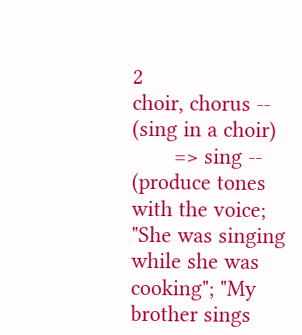2
choir, chorus -- (sing in a choir)
       => sing -- (produce tones with the voice; "She was singing while she was cooking"; "My brother sings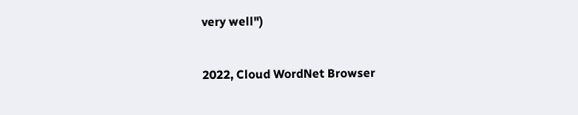very well")

2022, Cloud WordNet Browser